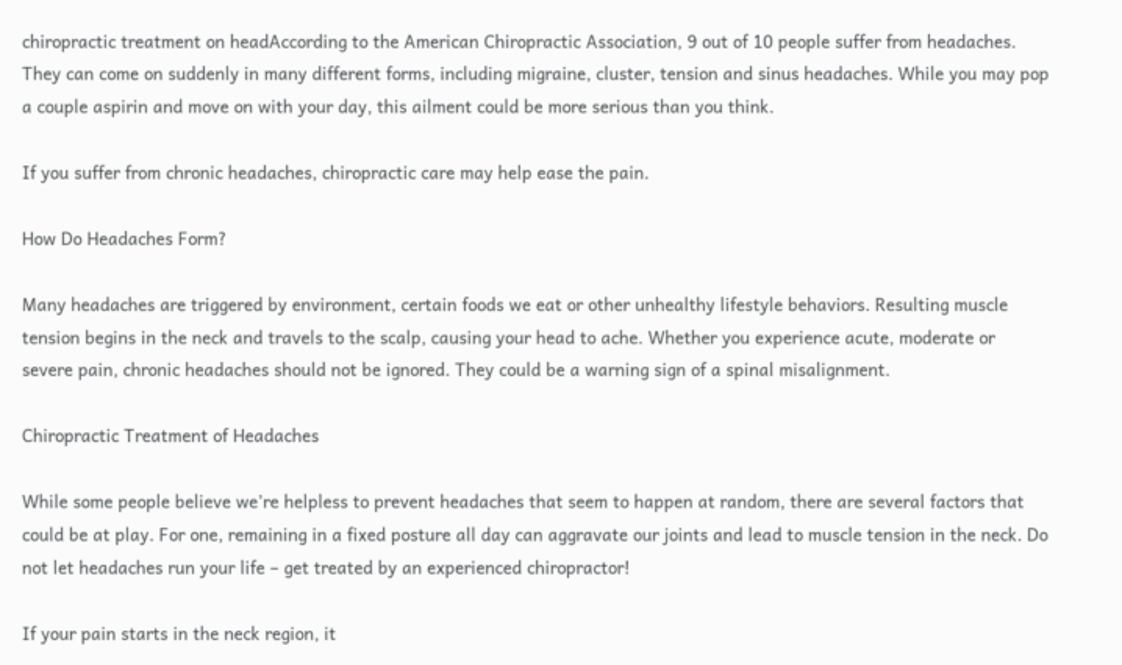chiropractic treatment on headAccording to the American Chiropractic Association, 9 out of 10 people suffer from headaches. They can come on suddenly in many different forms, including migraine, cluster, tension and sinus headaches. While you may pop a couple aspirin and move on with your day, this ailment could be more serious than you think.

If you suffer from chronic headaches, chiropractic care may help ease the pain.

How Do Headaches Form?

Many headaches are triggered by environment, certain foods we eat or other unhealthy lifestyle behaviors. Resulting muscle tension begins in the neck and travels to the scalp, causing your head to ache. Whether you experience acute, moderate or severe pain, chronic headaches should not be ignored. They could be a warning sign of a spinal misalignment.

Chiropractic Treatment of Headaches

While some people believe we’re helpless to prevent headaches that seem to happen at random, there are several factors that could be at play. For one, remaining in a fixed posture all day can aggravate our joints and lead to muscle tension in the neck. Do not let headaches run your life – get treated by an experienced chiropractor!

If your pain starts in the neck region, it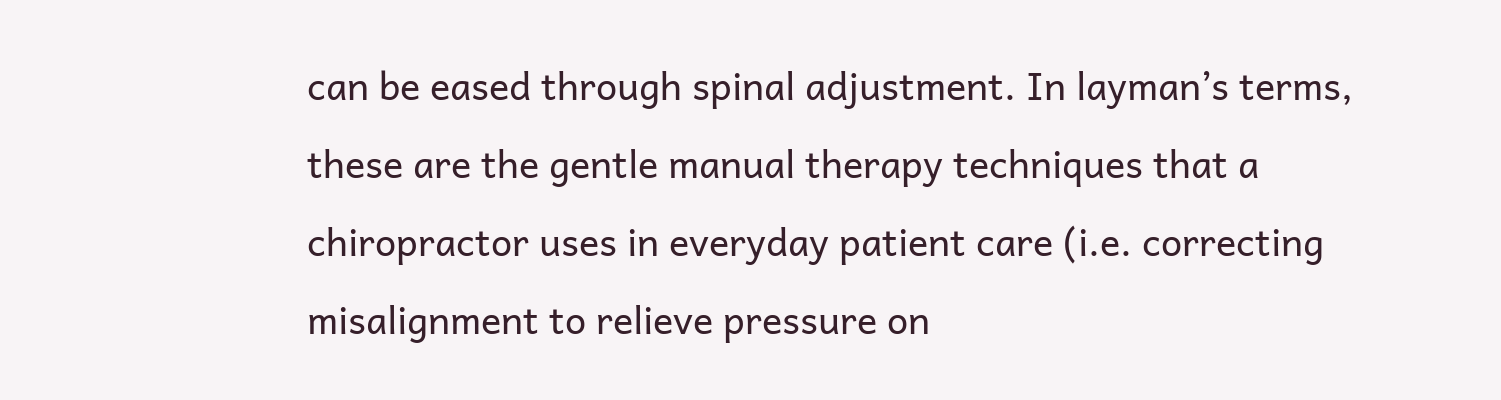can be eased through spinal adjustment. In layman’s terms, these are the gentle manual therapy techniques that a chiropractor uses in everyday patient care (i.e. correcting misalignment to relieve pressure on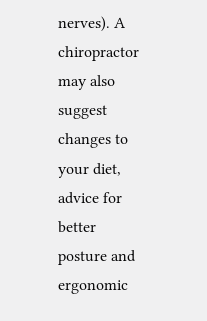nerves). A chiropractor may also suggest changes to your diet, advice for better posture and ergonomic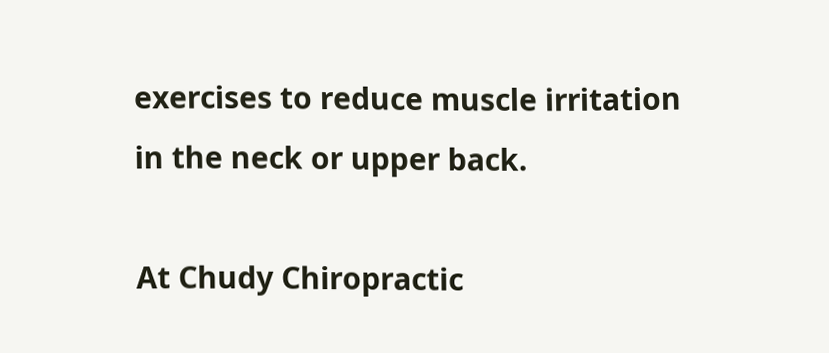exercises to reduce muscle irritation in the neck or upper back.

At Chudy Chiropractic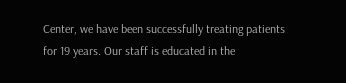Center, we have been successfully treating patients for 19 years. Our staff is educated in the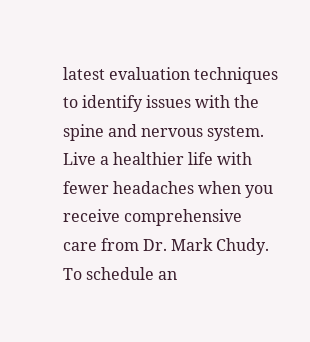latest evaluation techniques to identify issues with the spine and nervous system. Live a healthier life with fewer headaches when you receive comprehensive care from Dr. Mark Chudy. To schedule an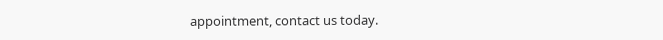appointment, contact us today.